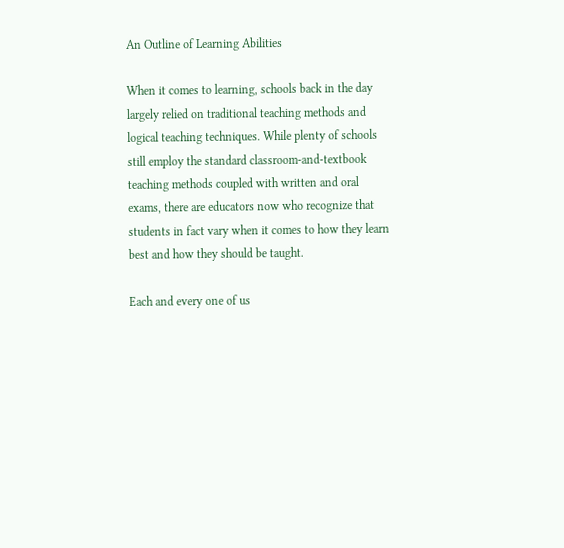An Outline of Learning Abilities

When it comes to learning, schools back in the day largely relied on traditional teaching methods and logical teaching techniques. While plenty of schools still employ the standard classroom-and-textbook teaching methods coupled with written and oral exams, there are educators now who recognize that students in fact vary when it comes to how they learn best and how they should be taught.

Each and every one of us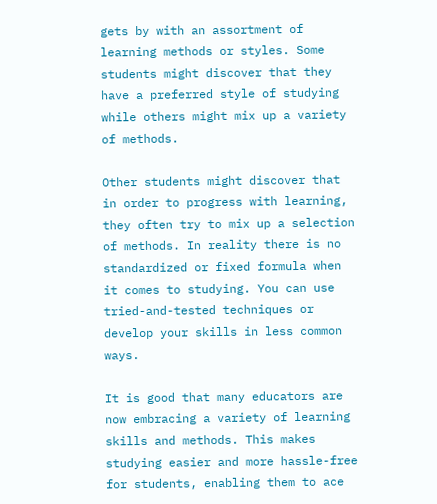gets by with an assortment of learning methods or styles. Some students might discover that they have a preferred style of studying while others might mix up a variety of methods.

Other students might discover that in order to progress with learning, they often try to mix up a selection of methods. In reality there is no standardized or fixed formula when it comes to studying. You can use tried-and-tested techniques or develop your skills in less common ways.

It is good that many educators are now embracing a variety of learning skills and methods. This makes studying easier and more hassle-free for students, enabling them to ace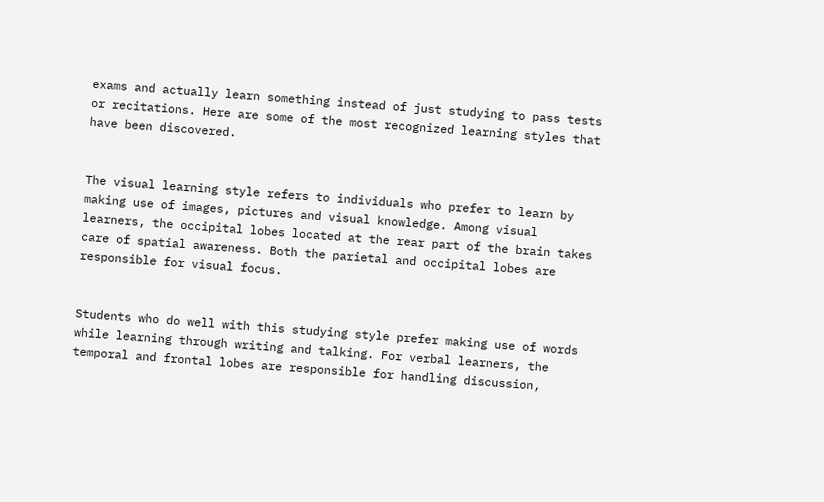exams and actually learn something instead of just studying to pass tests or recitations. Here are some of the most recognized learning styles that have been discovered.


The visual learning style refers to individuals who prefer to learn by making use of images, pictures and visual knowledge. Among visual learners, the occipital lobes located at the rear part of the brain takes care of spatial awareness. Both the parietal and occipital lobes are responsible for visual focus.


Students who do well with this studying style prefer making use of words while learning through writing and talking. For verbal learners, the temporal and frontal lobes are responsible for handling discussion,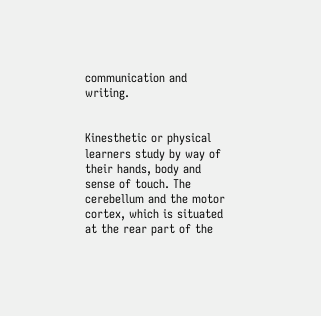communication and writing.


Kinesthetic or physical learners study by way of their hands, body and sense of touch. The cerebellum and the motor cortex, which is situated at the rear part of the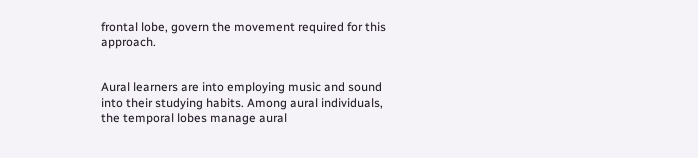frontal lobe, govern the movement required for this approach.


Aural learners are into employing music and sound into their studying habits. Among aural individuals, the temporal lobes manage aural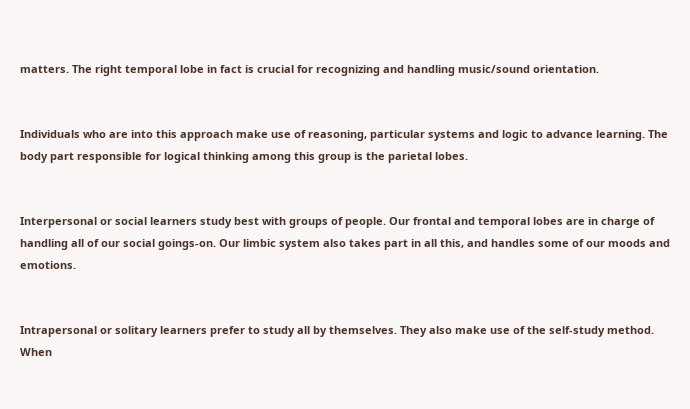matters. The right temporal lobe in fact is crucial for recognizing and handling music/sound orientation.


Individuals who are into this approach make use of reasoning, particular systems and logic to advance learning. The body part responsible for logical thinking among this group is the parietal lobes.


Interpersonal or social learners study best with groups of people. Our frontal and temporal lobes are in charge of handling all of our social goings-on. Our limbic system also takes part in all this, and handles some of our moods and emotions.


Intrapersonal or solitary learners prefer to study all by themselves. They also make use of the self-study method. When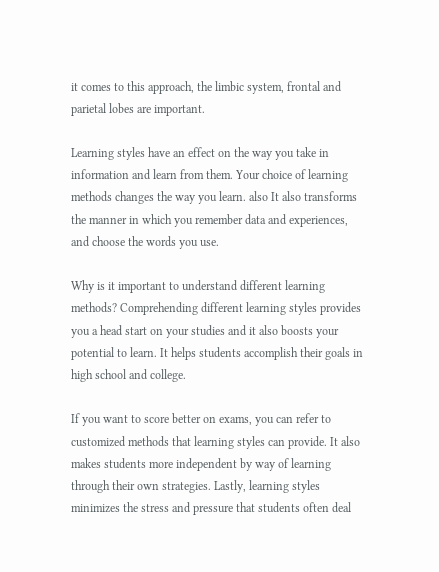it comes to this approach, the limbic system, frontal and parietal lobes are important.

Learning styles have an effect on the way you take in information and learn from them. Your choice of learning methods changes the way you learn. also It also transforms the manner in which you remember data and experiences, and choose the words you use.

Why is it important to understand different learning methods? Comprehending different learning styles provides you a head start on your studies and it also boosts your potential to learn. It helps students accomplish their goals in high school and college.

If you want to score better on exams, you can refer to customized methods that learning styles can provide. It also makes students more independent by way of learning through their own strategies. Lastly, learning styles minimizes the stress and pressure that students often deal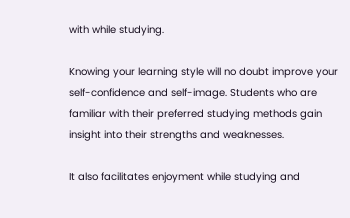with while studying.

Knowing your learning style will no doubt improve your self-confidence and self-image. Students who are familiar with their preferred studying methods gain insight into their strengths and weaknesses.

It also facilitates enjoyment while studying and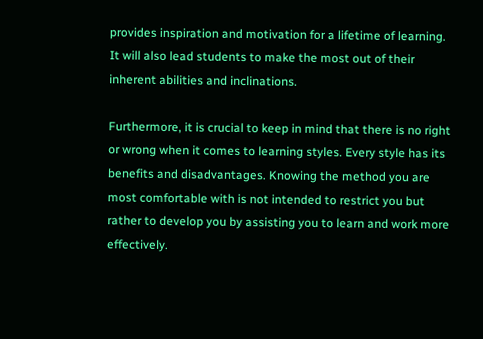provides inspiration and motivation for a lifetime of learning. It will also lead students to make the most out of their inherent abilities and inclinations.

Furthermore, it is crucial to keep in mind that there is no right or wrong when it comes to learning styles. Every style has its benefits and disadvantages. Knowing the method you are most comfortable with is not intended to restrict you but rather to develop you by assisting you to learn and work more effectively.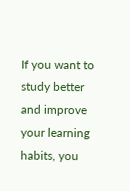If you want to study better and improve your learning habits, you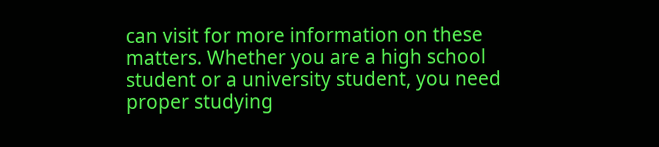can visit for more information on these matters. Whether you are a high school student or a university student, you need proper studying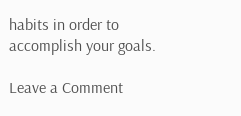habits in order to accomplish your goals.

Leave a Comment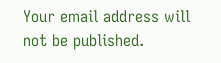Your email address will not be published.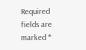Required fields are marked *